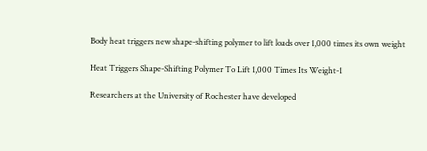Body heat triggers new shape-shifting polymer to lift loads over 1,000 times its own weight

Heat Triggers Shape-Shifting Polymer To Lift 1,000 Times Its Weight-1

Researchers at the University of Rochester have developed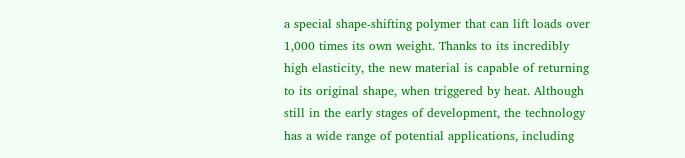a special shape-shifting polymer that can lift loads over 1,000 times its own weight. Thanks to its incredibly high elasticity, the new material is capable of returning to its original shape, when triggered by heat. Although still in the early stages of development, the technology has a wide range of potential applications, including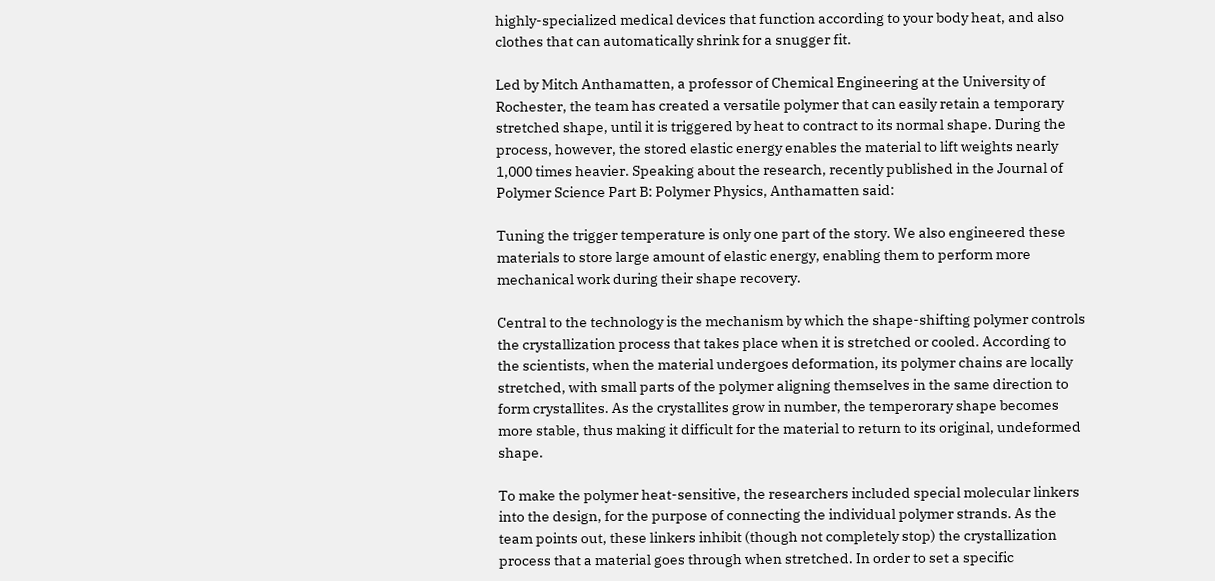highly-specialized medical devices that function according to your body heat, and also clothes that can automatically shrink for a snugger fit.

Led by Mitch Anthamatten, a professor of Chemical Engineering at the University of Rochester, the team has created a versatile polymer that can easily retain a temporary stretched shape, until it is triggered by heat to contract to its normal shape. During the process, however, the stored elastic energy enables the material to lift weights nearly 1,000 times heavier. Speaking about the research, recently published in the Journal of Polymer Science Part B: Polymer Physics, Anthamatten said:

Tuning the trigger temperature is only one part of the story. We also engineered these materials to store large amount of elastic energy, enabling them to perform more mechanical work during their shape recovery.

Central to the technology is the mechanism by which the shape-shifting polymer controls the crystallization process that takes place when it is stretched or cooled. According to the scientists, when the material undergoes deformation, its polymer chains are locally stretched, with small parts of the polymer aligning themselves in the same direction to form crystallites. As the crystallites grow in number, the temperorary shape becomes more stable, thus making it difficult for the material to return to its original, undeformed shape.

To make the polymer heat-sensitive, the researchers included special molecular linkers into the design, for the purpose of connecting the individual polymer strands. As the team points out, these linkers inhibit (though not completely stop) the crystallization process that a material goes through when stretched. In order to set a specific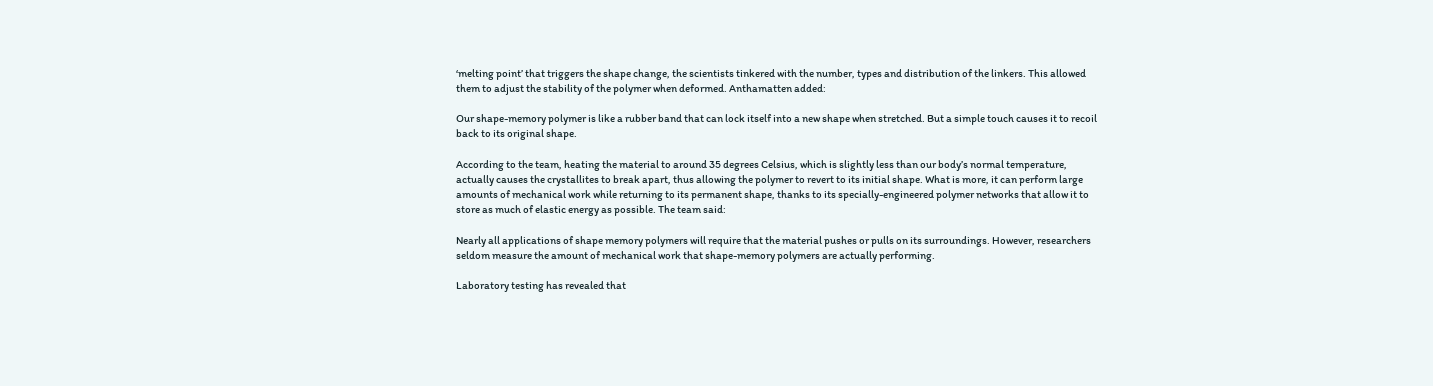‘melting point’ that triggers the shape change, the scientists tinkered with the number, types and distribution of the linkers. This allowed them to adjust the stability of the polymer when deformed. Anthamatten added:

Our shape-memory polymer is like a rubber band that can lock itself into a new shape when stretched. But a simple touch causes it to recoil back to its original shape.

According to the team, heating the material to around 35 degrees Celsius, which is slightly less than our body’s normal temperature, actually causes the crystallites to break apart, thus allowing the polymer to revert to its initial shape. What is more, it can perform large amounts of mechanical work while returning to its permanent shape, thanks to its specially-engineered polymer networks that allow it to store as much of elastic energy as possible. The team said:

Nearly all applications of shape memory polymers will require that the material pushes or pulls on its surroundings. However, researchers seldom measure the amount of mechanical work that shape-memory polymers are actually performing.

Laboratory testing has revealed that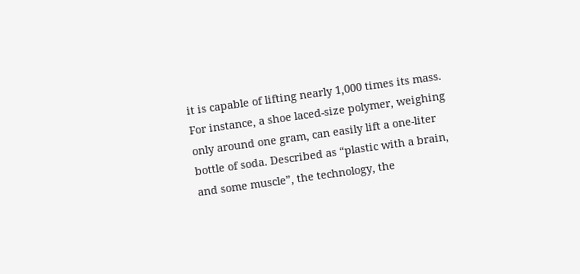it is capable of lifting nearly 1,000 times its mass. For instance, a shoe laced-size polymer, weighing only around one gram, can easily lift a one-liter bottle of soda. Described as “plastic with a brain, and some muscle”, the technology, the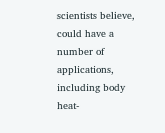scientists believe, could have a number of applications, including body heat-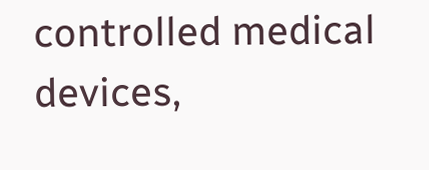controlled medical devices,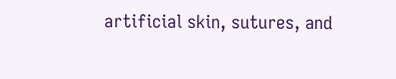artificial skin, sutures, and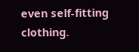even self-fitting clothing.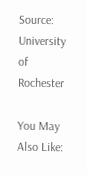Source: University of Rochester

You May Also Like: